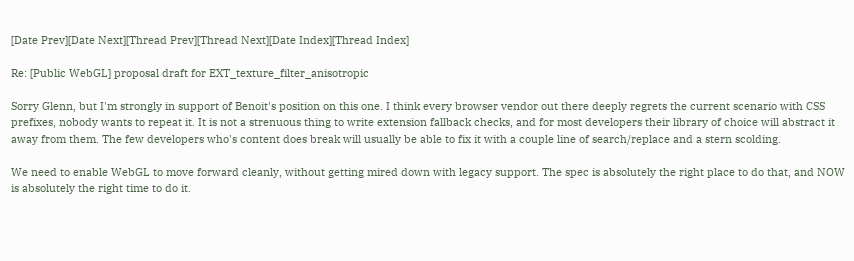[Date Prev][Date Next][Thread Prev][Thread Next][Date Index][Thread Index]

Re: [Public WebGL] proposal draft for EXT_texture_filter_anisotropic

Sorry Glenn, but I'm strongly in support of Benoit's position on this one. I think every browser vendor out there deeply regrets the current scenario with CSS prefixes, nobody wants to repeat it. It is not a strenuous thing to write extension fallback checks, and for most developers their library of choice will abstract it away from them. The few developers who's content does break will usually be able to fix it with a couple line of search/replace and a stern scolding.

We need to enable WebGL to move forward cleanly, without getting mired down with legacy support. The spec is absolutely the right place to do that, and NOW is absolutely the right time to do it.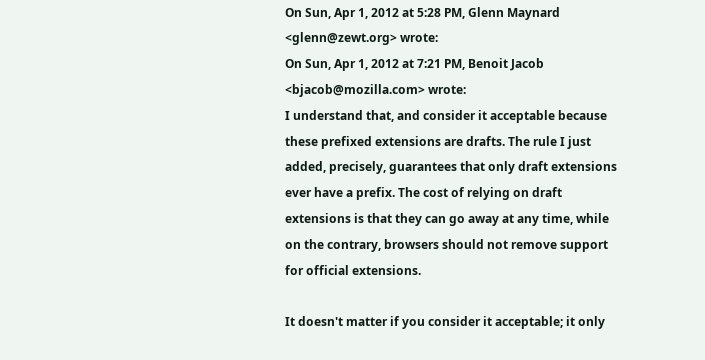On Sun, Apr 1, 2012 at 5:28 PM, Glenn Maynard <glenn@zewt.org> wrote:
On Sun, Apr 1, 2012 at 7:21 PM, Benoit Jacob <bjacob@mozilla.com> wrote:
I understand that, and consider it acceptable because these prefixed extensions are drafts. The rule I just added, precisely, guarantees that only draft extensions ever have a prefix. The cost of relying on draft extensions is that they can go away at any time, while on the contrary, browsers should not remove support for official extensions.

It doesn't matter if you consider it acceptable; it only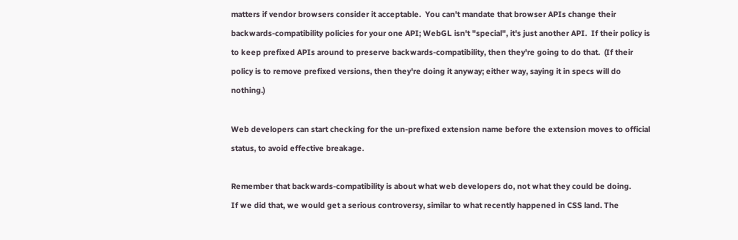matters if vendor browsers consider it acceptable.  You can't mandate that browser APIs change their backwards-compatibility policies for your one API; WebGL isn't "special", it's just another API.  If their policy is to keep prefixed APIs around to preserve backwards-compatibility, then they're going to do that.  (If their policy is to remove prefixed versions, then they're doing it anyway; either way, saying it in specs will do nothing.)

Web developers can start checking for the un-prefixed extension name before the extension moves to official status, to avoid effective breakage.

Remember that backwards-compatibility is about what web developers do, not what they could be doing.
If we did that, we would get a serious controversy, similar to what recently happened in CSS land. The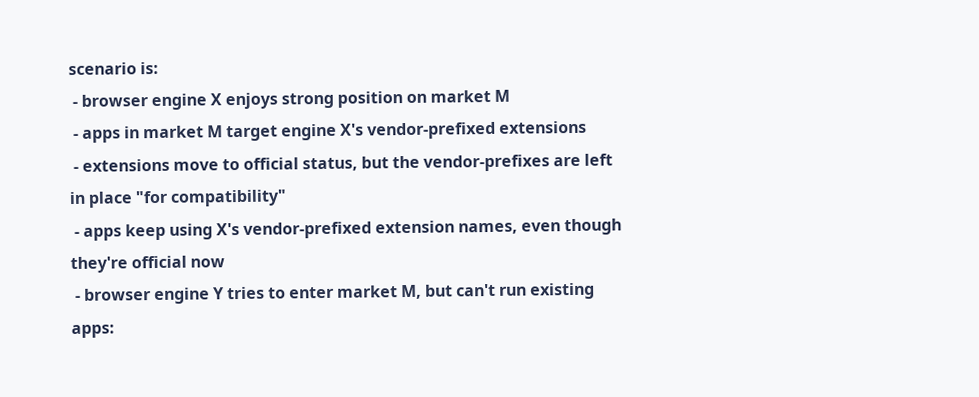scenario is:
 - browser engine X enjoys strong position on market M
 - apps in market M target engine X's vendor-prefixed extensions
 - extensions move to official status, but the vendor-prefixes are left in place "for compatibility"
 - apps keep using X's vendor-prefixed extension names, even though they're official now
 - browser engine Y tries to enter market M, but can't run existing apps: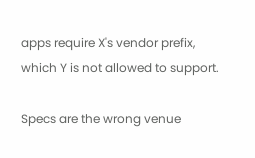apps require X's vendor prefix, which Y is not allowed to support.

Specs are the wrong venue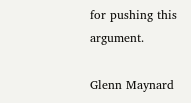for pushing this argument.

Glenn Maynard